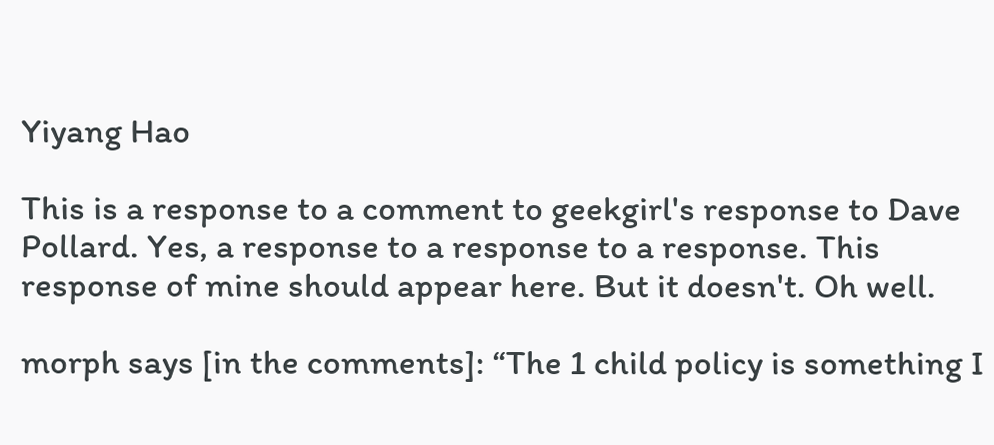Yiyang Hao

This is a response to a comment to geekgirl's response to Dave Pollard. Yes, a response to a response to a response. This response of mine should appear here. But it doesn't. Oh well.

morph says [in the comments]: “The 1 child policy is something I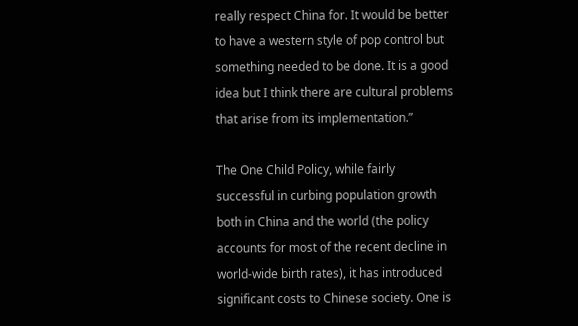really respect China for. It would be better to have a western style of pop control but something needed to be done. It is a good idea but I think there are cultural problems that arise from its implementation.”

The One Child Policy, while fairly successful in curbing population growth both in China and the world (the policy accounts for most of the recent decline in world-wide birth rates), it has introduced significant costs to Chinese society. One is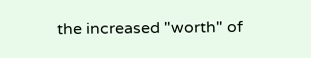the increased "worth" of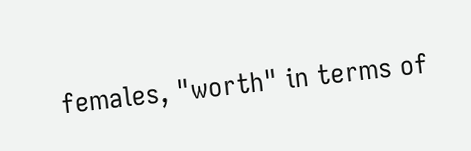females, "worth" in terms of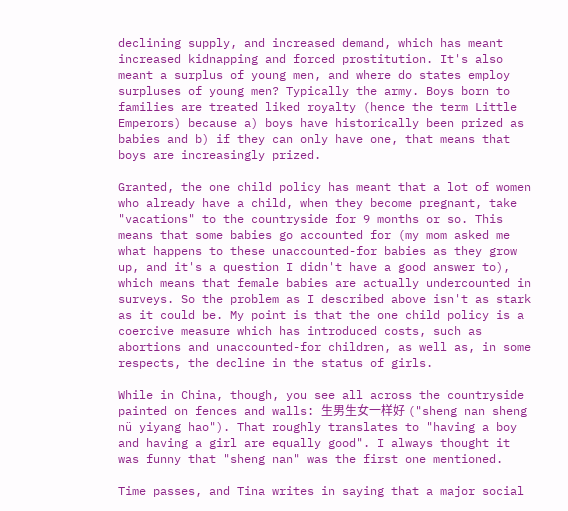declining supply, and increased demand, which has meant increased kidnapping and forced prostitution. It's also meant a surplus of young men, and where do states employ surpluses of young men? Typically the army. Boys born to families are treated liked royalty (hence the term Little Emperors) because a) boys have historically been prized as babies and b) if they can only have one, that means that boys are increasingly prized.

Granted, the one child policy has meant that a lot of women who already have a child, when they become pregnant, take "vacations" to the countryside for 9 months or so. This means that some babies go accounted for (my mom asked me what happens to these unaccounted-for babies as they grow up, and it's a question I didn't have a good answer to), which means that female babies are actually undercounted in surveys. So the problem as I described above isn't as stark as it could be. My point is that the one child policy is a coercive measure which has introduced costs, such as abortions and unaccounted-for children, as well as, in some respects, the decline in the status of girls.

While in China, though, you see all across the countryside painted on fences and walls: 生男生女一样好 ("sheng nan sheng nü yiyang hao"). That roughly translates to "having a boy and having a girl are equally good". I always thought it was funny that "sheng nan" was the first one mentioned.

Time passes, and Tina writes in saying that a major social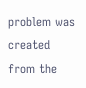problem was created from the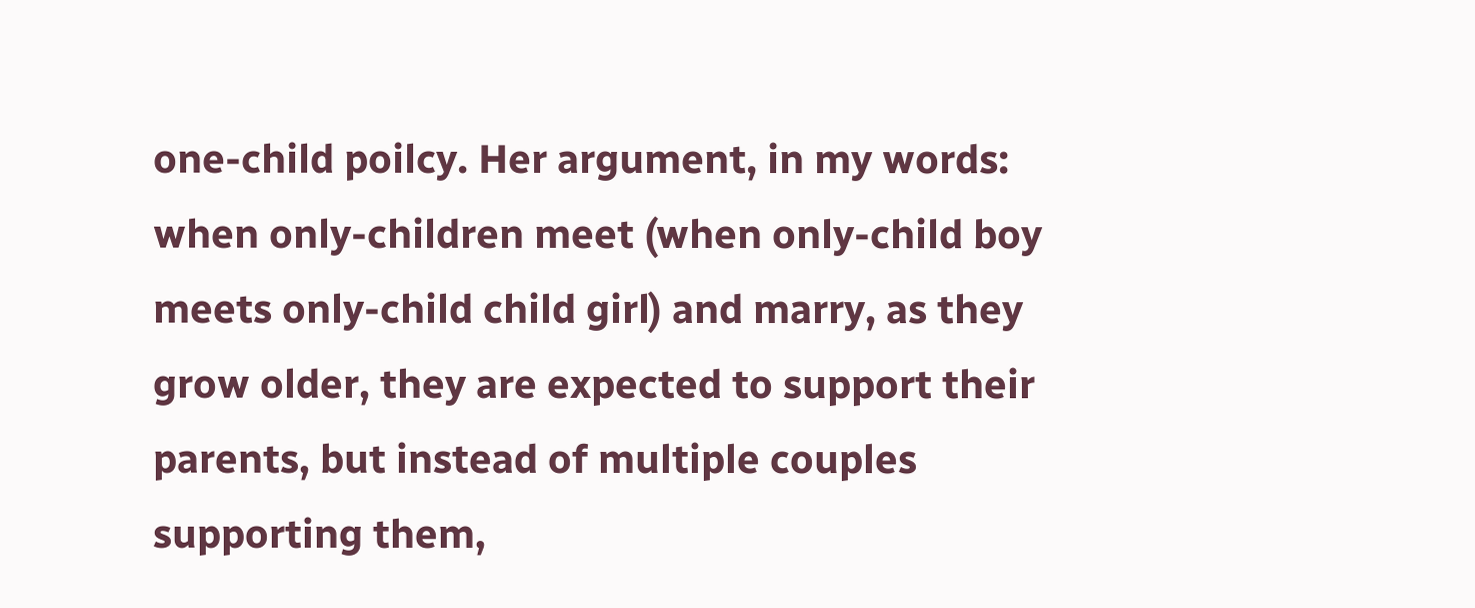one-child poilcy. Her argument, in my words: when only-children meet (when only-child boy meets only-child child girl) and marry, as they grow older, they are expected to support their parents, but instead of multiple couples supporting them,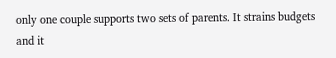only one couple supports two sets of parents. It strains budgets and it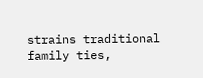strains traditional family ties,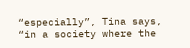“especially”, Tina says, “in a society where the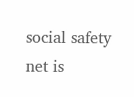social safety net is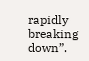rapidly breaking down”.